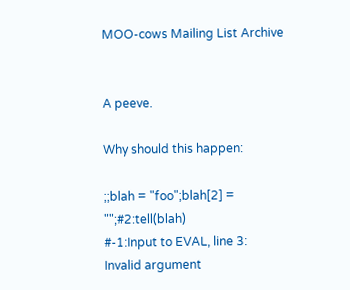MOO-cows Mailing List Archive


A peeve.

Why should this happen:

;;blah = "foo";blah[2] = "";#2:tell(blah)
#-1:Input to EVAL, line 3:  Invalid argument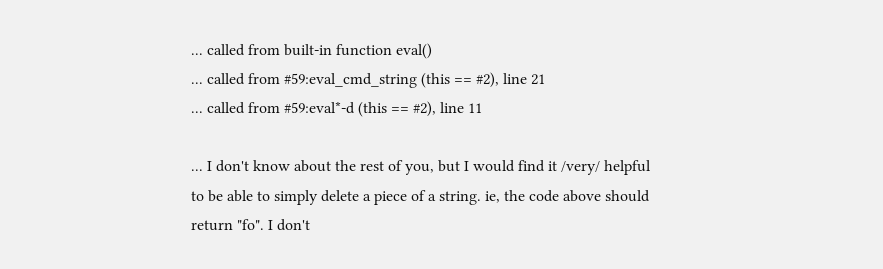... called from built-in function eval()
... called from #59:eval_cmd_string (this == #2), line 21
... called from #59:eval*-d (this == #2), line 11

... I don't know about the rest of you, but I would find it /very/ helpful
to be able to simply delete a piece of a string. ie, the code above should
return "fo". I don't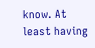know. At least having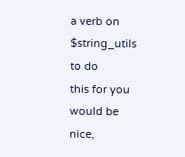a verb on $string_utils to do
this for you would be nice,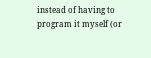instead of having to program it myself (or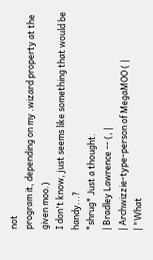not
program it, depending on my .wizard property at the given moo.)
I don't know, just seems like something that would be handy...?
*shrug* Just a thought.
| Bradley Lawrence -- (, |
| Archwizzie-type-person of MegaMOO ( |
| "What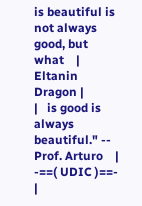is beautiful is not always good, but what    | Eltanin Dragon |
|   is good is always beautiful." -- Prof. Arturo    | -==( UDIC )==- |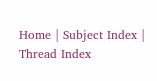Home | Subject Index | Thread Index